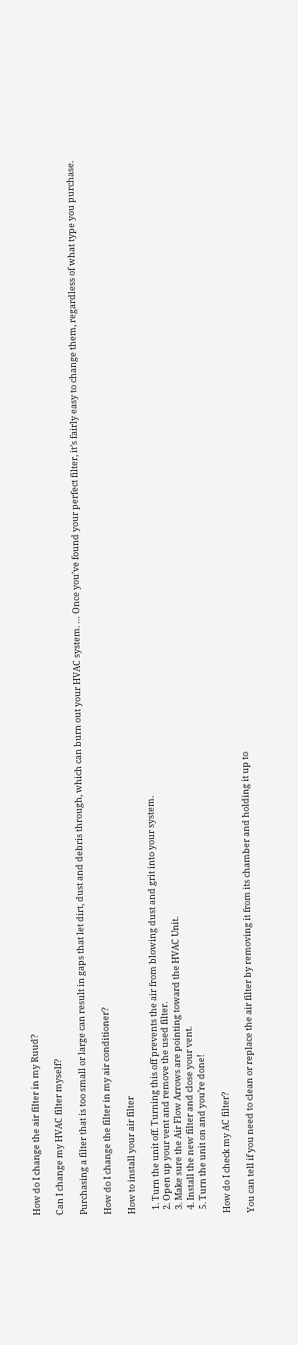How do I change the air filter in my Ruud?

Can I change my HVAC filter myself?

Purchasing a filter that is too small or large can result in gaps that let dirt, dust and debris through, which can burn out your HVAC system. … Once you’ve found your perfect filter, it’s fairly easy to change them, regardless of what type you purchase.

How do I change the filter in my air conditioner?

How to install your air filter

  1. Turn the unit off. Turning this off prevents the air from blowing dust and grit into your system.
  2. Open up your vent and remove the used filter.
  3. Make sure the Air Flow Arrows are pointing toward the HVAC Unit.
  4. Install the new filter and close your vent.
  5. Turn the unit on and you’re done!

How do I check my AC filter?

You can tell if you need to clean or replace the air filter by removing it from its chamber and holding it up to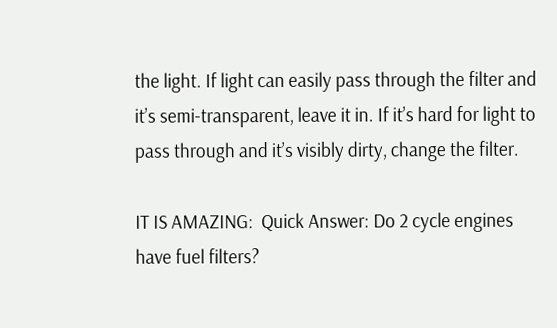the light. If light can easily pass through the filter and it’s semi-transparent, leave it in. If it’s hard for light to pass through and it’s visibly dirty, change the filter.

IT IS AMAZING:  Quick Answer: Do 2 cycle engines have fuel filters?